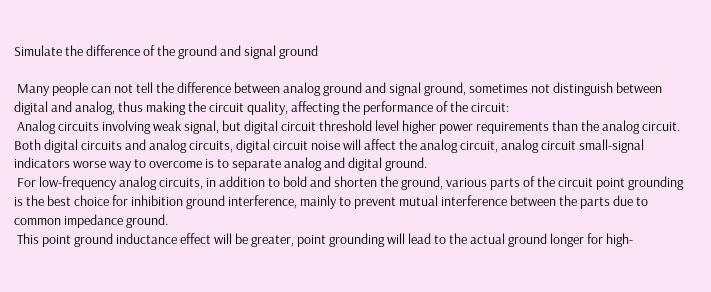Simulate the difference of the ground and signal ground

 Many people can not tell the difference between analog ground and signal ground, sometimes not distinguish between digital and analog, thus making the circuit quality, affecting the performance of the circuit:
 Analog circuits involving weak signal, but digital circuit threshold level higher power requirements than the analog circuit. Both digital circuits and analog circuits, digital circuit noise will affect the analog circuit, analog circuit small-signal indicators worse way to overcome is to separate analog and digital ground.
 For low-frequency analog circuits, in addition to bold and shorten the ground, various parts of the circuit point grounding is the best choice for inhibition ground interference, mainly to prevent mutual interference between the parts due to common impedance ground.
 This point ground inductance effect will be greater, point grounding will lead to the actual ground longer for high-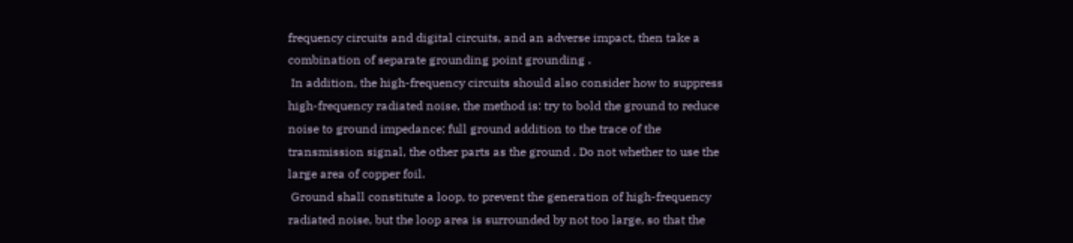frequency circuits and digital circuits, and an adverse impact, then take a combination of separate grounding point grounding .
 In addition, the high-frequency circuits should also consider how to suppress high-frequency radiated noise, the method is: try to bold the ground to reduce noise to ground impedance; full ground addition to the trace of the transmission signal, the other parts as the ground . Do not whether to use the large area of copper foil.
 Ground shall constitute a loop, to prevent the generation of high-frequency radiated noise, but the loop area is surrounded by not too large, so that the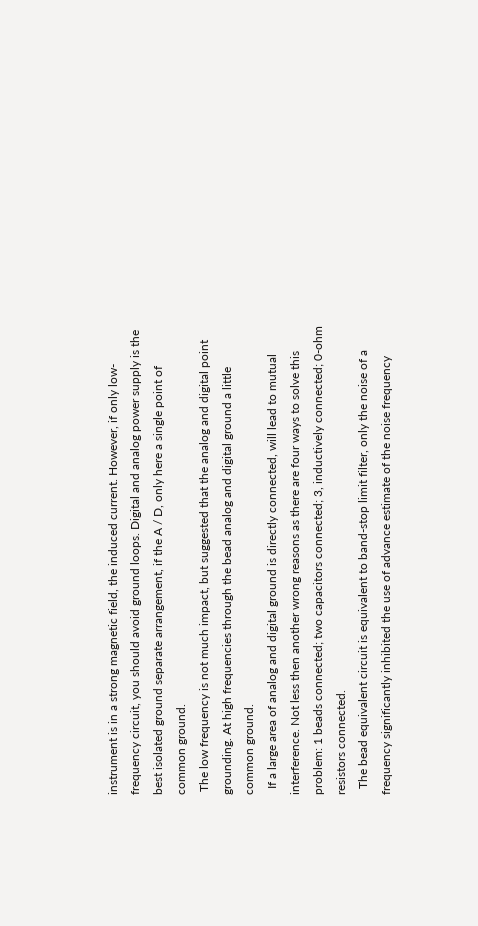instrument is in a strong magnetic field, the induced current. However, if only low-frequency circuit, you should avoid ground loops. Digital and analog power supply is the best isolated ground separate arrangement, if the A / D, only here a single point of common ground.
 The low frequency is not much impact, but suggested that the analog and digital point grounding. At high frequencies through the bead analog and digital ground a little common ground.
  If a large area of analog and digital ground is directly connected, will lead to mutual interference. Not less then another wrong reasons as there are four ways to solve this problem: 1 beads connected; two capacitors connected; 3, inductively connected; 0-ohm resistors connected.
  The bead equivalent circuit is equivalent to band-stop limit filter, only the noise of a frequency significantly inhibited the use of advance estimate of the noise frequency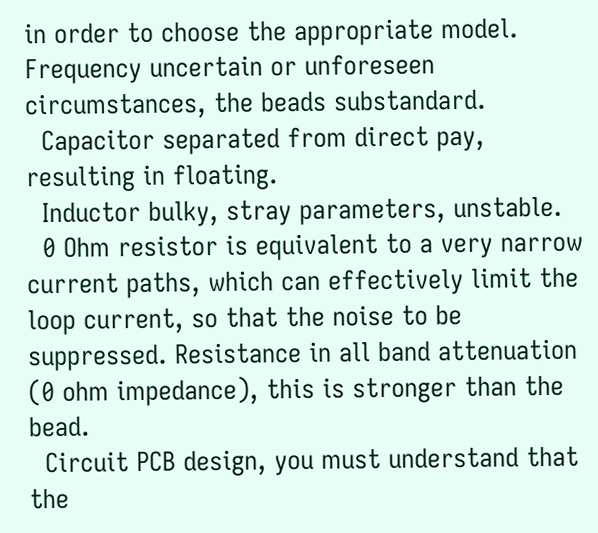in order to choose the appropriate model. Frequency uncertain or unforeseen circumstances, the beads substandard.
  Capacitor separated from direct pay, resulting in floating.
  Inductor bulky, stray parameters, unstable.
  0 Ohm resistor is equivalent to a very narrow current paths, which can effectively limit the loop current, so that the noise to be suppressed. Resistance in all band attenuation (0 ohm impedance), this is stronger than the bead.
  Circuit PCB design, you must understand that the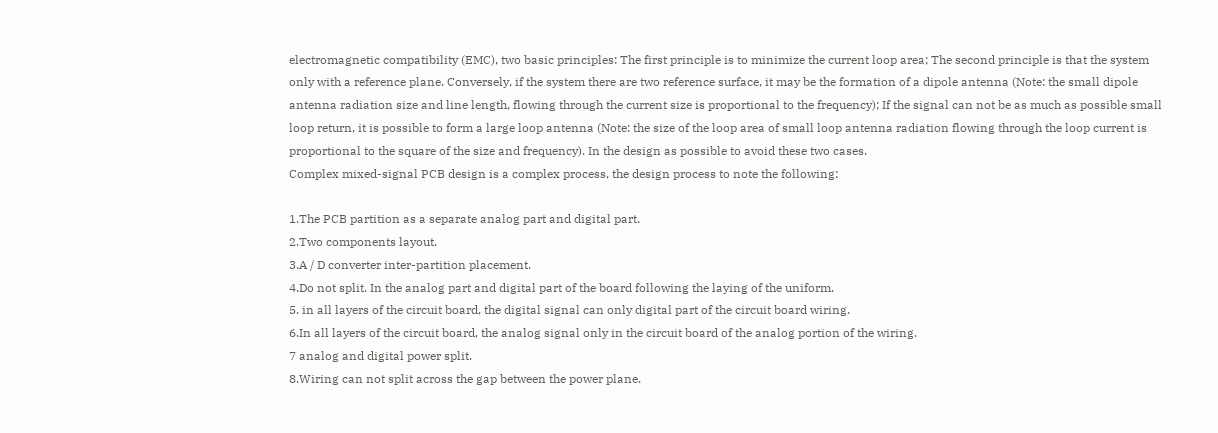electromagnetic compatibility (EMC), two basic principles: The first principle is to minimize the current loop area; The second principle is that the system only with a reference plane. Conversely, if the system there are two reference surface, it may be the formation of a dipole antenna (Note: the small dipole antenna radiation size and line length, flowing through the current size is proportional to the frequency); If the signal can not be as much as possible small loop return, it is possible to form a large loop antenna (Note: the size of the loop area of small loop antenna radiation flowing through the loop current is proportional to the square of the size and frequency). In the design as possible to avoid these two cases.
Complex mixed-signal PCB design is a complex process, the design process to note the following:

1.The PCB partition as a separate analog part and digital part.
2.Two components layout.
3.A / D converter inter-partition placement.
4.Do not split. In the analog part and digital part of the board following the laying of the uniform.
5. in all layers of the circuit board, the digital signal can only digital part of the circuit board wiring.
6.In all layers of the circuit board, the analog signal only in the circuit board of the analog portion of the wiring.
7 analog and digital power split.
8.Wiring can not split across the gap between the power plane.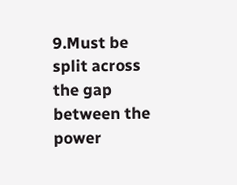9.Must be split across the gap between the power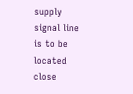supply signal line is to be located close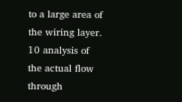to a large area of the wiring layer.
10 analysis of the actual flow through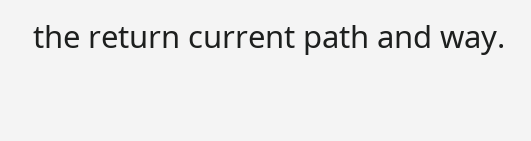the return current path and way.